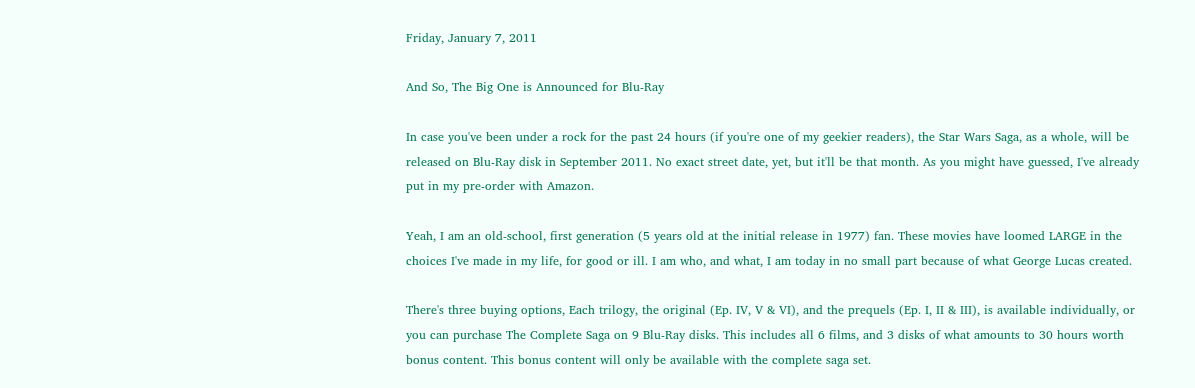Friday, January 7, 2011

And So, The Big One is Announced for Blu-Ray

In case you've been under a rock for the past 24 hours (if you're one of my geekier readers), the Star Wars Saga, as a whole, will be released on Blu-Ray disk in September 2011. No exact street date, yet, but it'll be that month. As you might have guessed, I've already put in my pre-order with Amazon.

Yeah, I am an old-school, first generation (5 years old at the initial release in 1977) fan. These movies have loomed LARGE in the choices I've made in my life, for good or ill. I am who, and what, I am today in no small part because of what George Lucas created.

There's three buying options, Each trilogy, the original (Ep. IV, V & VI), and the prequels (Ep. I, II & III), is available individually, or you can purchase The Complete Saga on 9 Blu-Ray disks. This includes all 6 films, and 3 disks of what amounts to 30 hours worth bonus content. This bonus content will only be available with the complete saga set.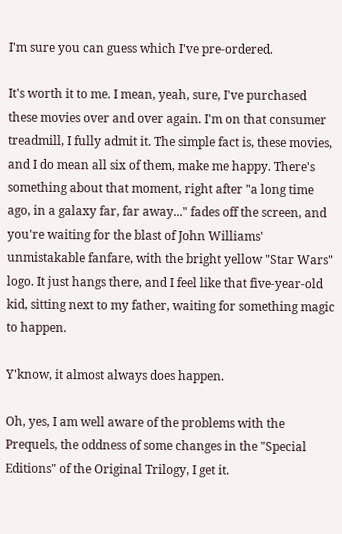I'm sure you can guess which I've pre-ordered.

It's worth it to me. I mean, yeah, sure, I've purchased these movies over and over again. I'm on that consumer treadmill, I fully admit it. The simple fact is, these movies, and I do mean all six of them, make me happy. There's something about that moment, right after "a long time ago, in a galaxy far, far away..." fades off the screen, and you're waiting for the blast of John Williams' unmistakable fanfare, with the bright yellow "Star Wars" logo. It just hangs there, and I feel like that five-year-old kid, sitting next to my father, waiting for something magic to happen.

Y'know, it almost always does happen.

Oh, yes, I am well aware of the problems with the Prequels, the oddness of some changes in the "Special Editions" of the Original Trilogy, I get it.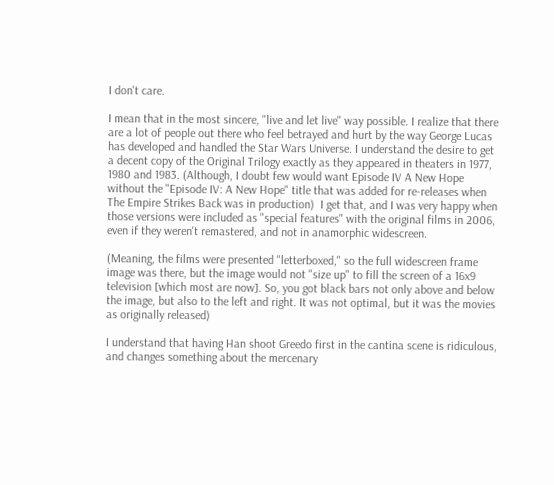I don't care.

I mean that in the most sincere, "live and let live" way possible. I realize that there are a lot of people out there who feel betrayed and hurt by the way George Lucas has developed and handled the Star Wars Universe. I understand the desire to get a decent copy of the Original Trilogy exactly as they appeared in theaters in 1977, 1980 and 1983. (Although, I doubt few would want Episode IV A New Hope without the "Episode IV: A New Hope" title that was added for re-releases when The Empire Strikes Back was in production)  I get that, and I was very happy when those versions were included as "special features" with the original films in 2006, even if they weren't remastered, and not in anamorphic widescreen.

(Meaning, the films were presented "letterboxed," so the full widescreen frame image was there, but the image would not "size up" to fill the screen of a 16x9 television [which most are now]. So, you got black bars not only above and below the image, but also to the left and right. It was not optimal, but it was the movies as originally released)

I understand that having Han shoot Greedo first in the cantina scene is ridiculous, and changes something about the mercenary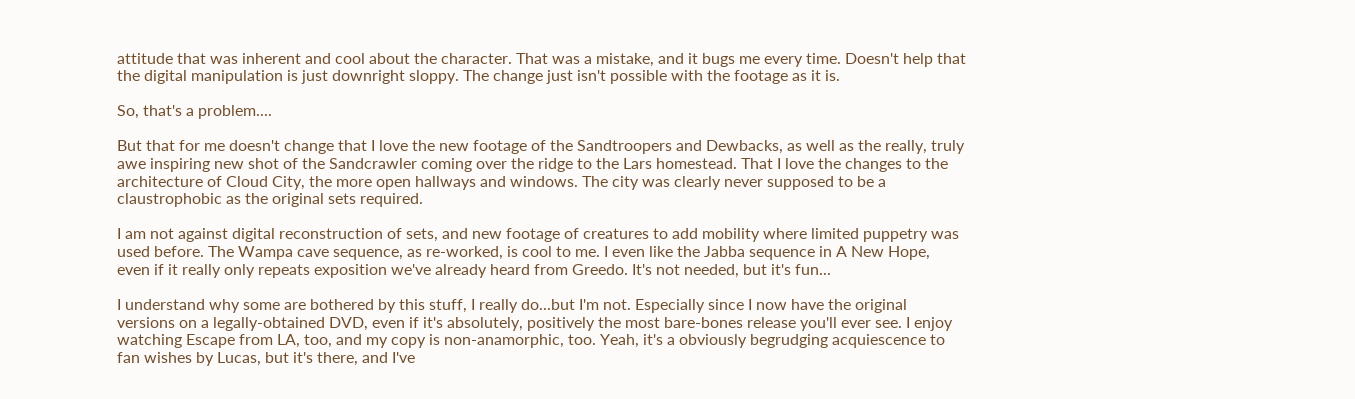attitude that was inherent and cool about the character. That was a mistake, and it bugs me every time. Doesn't help that the digital manipulation is just downright sloppy. The change just isn't possible with the footage as it is.

So, that's a problem....

But that for me doesn't change that I love the new footage of the Sandtroopers and Dewbacks, as well as the really, truly awe inspiring new shot of the Sandcrawler coming over the ridge to the Lars homestead. That I love the changes to the architecture of Cloud City, the more open hallways and windows. The city was clearly never supposed to be a claustrophobic as the original sets required.

I am not against digital reconstruction of sets, and new footage of creatures to add mobility where limited puppetry was used before. The Wampa cave sequence, as re-worked, is cool to me. I even like the Jabba sequence in A New Hope, even if it really only repeats exposition we've already heard from Greedo. It's not needed, but it's fun...

I understand why some are bothered by this stuff, I really do...but I'm not. Especially since I now have the original versions on a legally-obtained DVD, even if it's absolutely, positively the most bare-bones release you'll ever see. I enjoy watching Escape from LA, too, and my copy is non-anamorphic, too. Yeah, it's a obviously begrudging acquiescence to fan wishes by Lucas, but it's there, and I've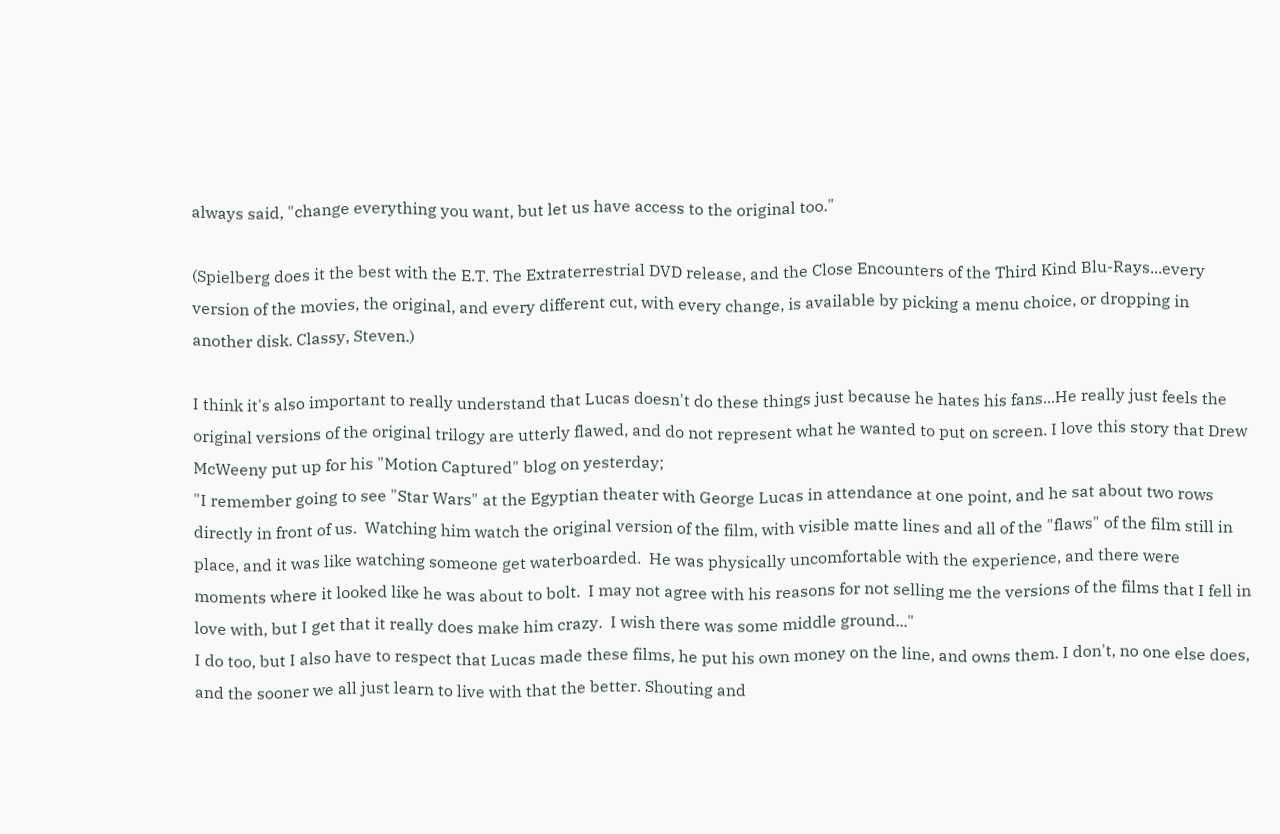always said, "change everything you want, but let us have access to the original too."

(Spielberg does it the best with the E.T. The Extraterrestrial DVD release, and the Close Encounters of the Third Kind Blu-Rays...every version of the movies, the original, and every different cut, with every change, is available by picking a menu choice, or dropping in another disk. Classy, Steven.)

I think it's also important to really understand that Lucas doesn't do these things just because he hates his fans...He really just feels the original versions of the original trilogy are utterly flawed, and do not represent what he wanted to put on screen. I love this story that Drew McWeeny put up for his "Motion Captured" blog on yesterday;
"I remember going to see "Star Wars" at the Egyptian theater with George Lucas in attendance at one point, and he sat about two rows directly in front of us.  Watching him watch the original version of the film, with visible matte lines and all of the "flaws" of the film still in place, and it was like watching someone get waterboarded.  He was physically uncomfortable with the experience, and there were moments where it looked like he was about to bolt.  I may not agree with his reasons for not selling me the versions of the films that I fell in love with, but I get that it really does make him crazy.  I wish there was some middle ground..."
I do too, but I also have to respect that Lucas made these films, he put his own money on the line, and owns them. I don't, no one else does, and the sooner we all just learn to live with that the better. Shouting and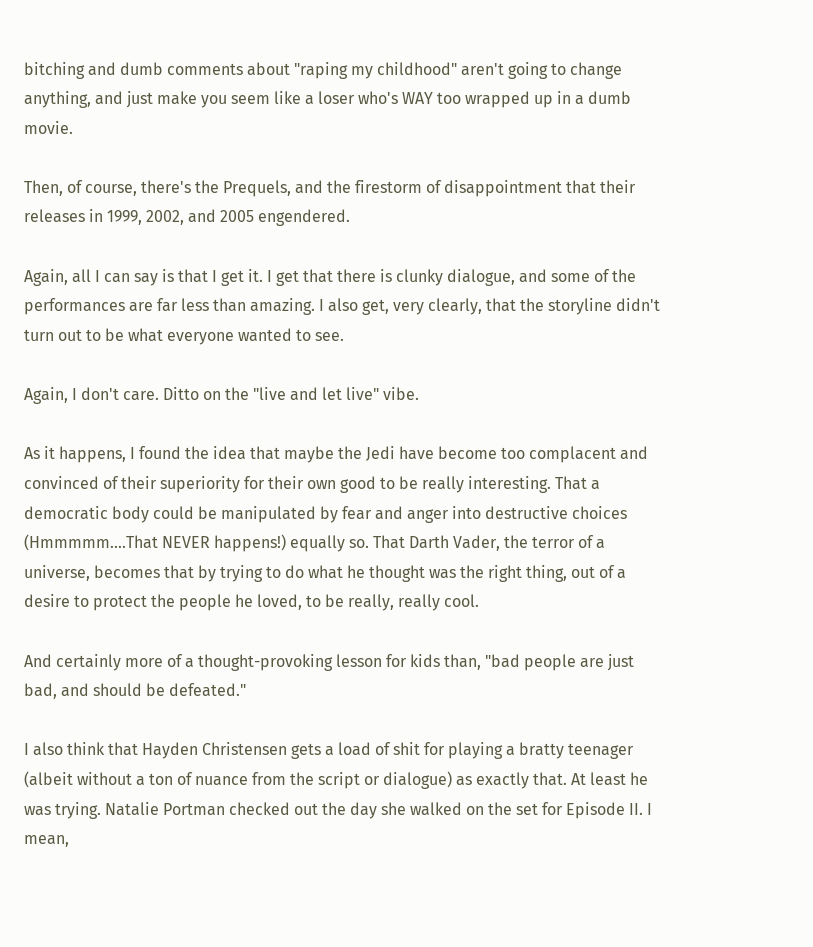bitching and dumb comments about "raping my childhood" aren't going to change anything, and just make you seem like a loser who's WAY too wrapped up in a dumb movie.

Then, of course, there's the Prequels, and the firestorm of disappointment that their releases in 1999, 2002, and 2005 engendered.

Again, all I can say is that I get it. I get that there is clunky dialogue, and some of the performances are far less than amazing. I also get, very clearly, that the storyline didn't turn out to be what everyone wanted to see.

Again, I don't care. Ditto on the "live and let live" vibe.

As it happens, I found the idea that maybe the Jedi have become too complacent and convinced of their superiority for their own good to be really interesting. That a democratic body could be manipulated by fear and anger into destructive choices (Hmmmmm....That NEVER happens!) equally so. That Darth Vader, the terror of a universe, becomes that by trying to do what he thought was the right thing, out of a desire to protect the people he loved, to be really, really cool.

And certainly more of a thought-provoking lesson for kids than, "bad people are just bad, and should be defeated."

I also think that Hayden Christensen gets a load of shit for playing a bratty teenager (albeit without a ton of nuance from the script or dialogue) as exactly that. At least he was trying. Natalie Portman checked out the day she walked on the set for Episode II. I mean,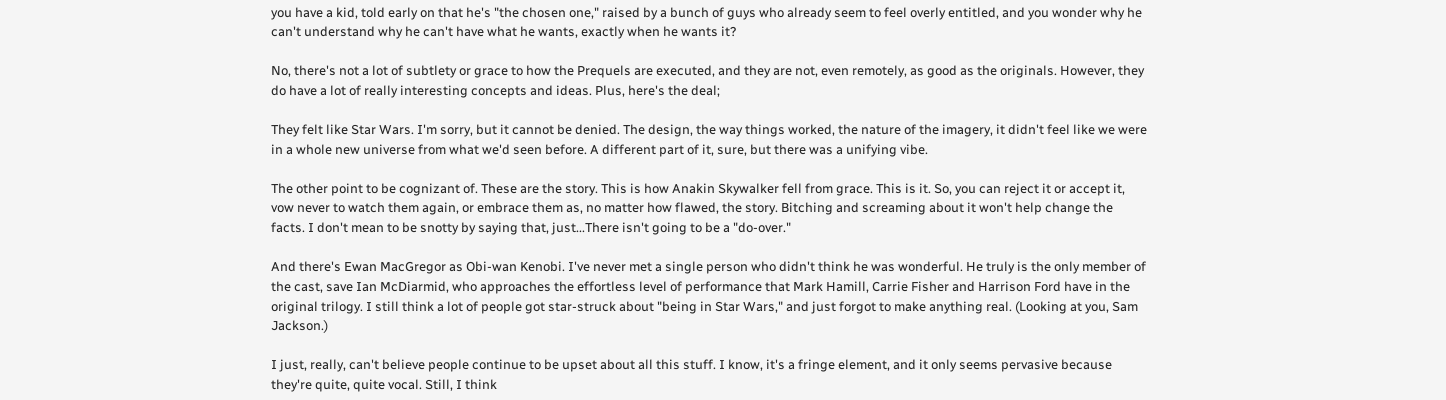you have a kid, told early on that he's "the chosen one," raised by a bunch of guys who already seem to feel overly entitled, and you wonder why he can't understand why he can't have what he wants, exactly when he wants it?

No, there's not a lot of subtlety or grace to how the Prequels are executed, and they are not, even remotely, as good as the originals. However, they do have a lot of really interesting concepts and ideas. Plus, here's the deal;

They felt like Star Wars. I'm sorry, but it cannot be denied. The design, the way things worked, the nature of the imagery, it didn't feel like we were in a whole new universe from what we'd seen before. A different part of it, sure, but there was a unifying vibe.

The other point to be cognizant of. These are the story. This is how Anakin Skywalker fell from grace. This is it. So, you can reject it or accept it, vow never to watch them again, or embrace them as, no matter how flawed, the story. Bitching and screaming about it won't help change the facts. I don't mean to be snotty by saying that, just...There isn't going to be a "do-over."

And there's Ewan MacGregor as Obi-wan Kenobi. I've never met a single person who didn't think he was wonderful. He truly is the only member of the cast, save Ian McDiarmid, who approaches the effortless level of performance that Mark Hamill, Carrie Fisher and Harrison Ford have in the original trilogy. I still think a lot of people got star-struck about "being in Star Wars," and just forgot to make anything real. (Looking at you, Sam Jackson.)

I just, really, can't believe people continue to be upset about all this stuff. I know, it's a fringe element, and it only seems pervasive because they're quite, quite vocal. Still, I think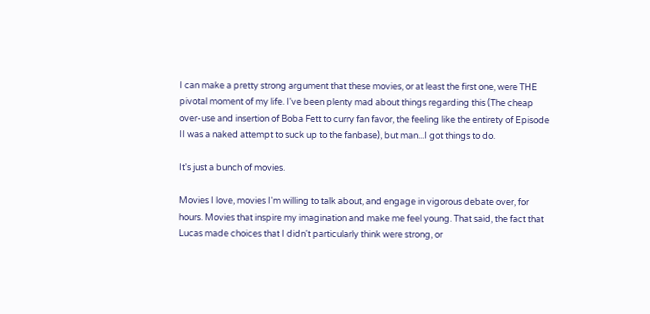I can make a pretty strong argument that these movies, or at least the first one, were THE pivotal moment of my life. I've been plenty mad about things regarding this (The cheap over-use and insertion of Boba Fett to curry fan favor, the feeling like the entirety of Episode II was a naked attempt to suck up to the fanbase), but man...I got things to do.

It's just a bunch of movies.

Movies I love, movies I'm willing to talk about, and engage in vigorous debate over, for hours. Movies that inspire my imagination and make me feel young. That said, the fact that Lucas made choices that I didn't particularly think were strong, or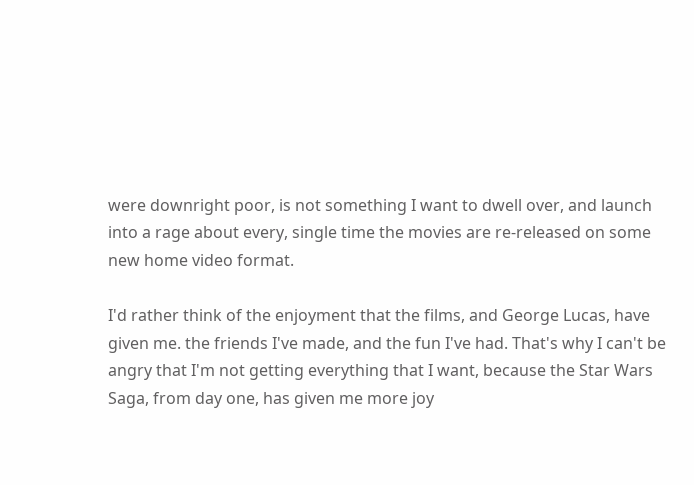were downright poor, is not something I want to dwell over, and launch into a rage about every, single time the movies are re-released on some new home video format.

I'd rather think of the enjoyment that the films, and George Lucas, have given me. the friends I've made, and the fun I've had. That's why I can't be angry that I'm not getting everything that I want, because the Star Wars Saga, from day one, has given me more joy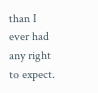than I ever had any right to expect.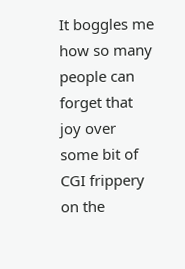It boggles me how so many people can forget that joy over some bit of CGI frippery on the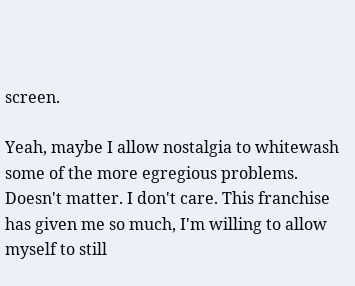screen.

Yeah, maybe I allow nostalgia to whitewash some of the more egregious problems. Doesn't matter. I don't care. This franchise has given me so much, I'm willing to allow myself to still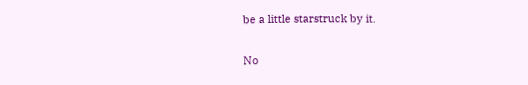be a little starstruck by it.

No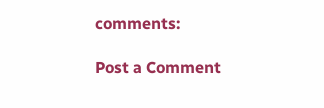comments:

Post a Comment